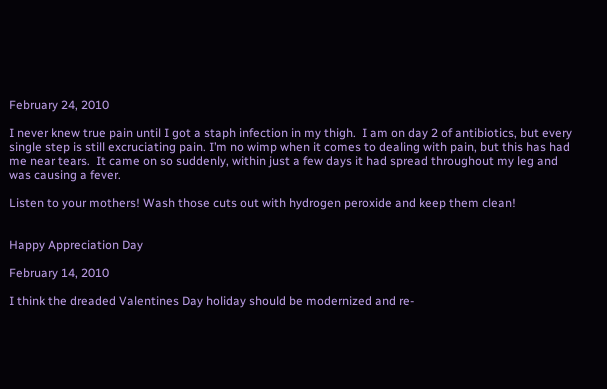February 24, 2010

I never knew true pain until I got a staph infection in my thigh.  I am on day 2 of antibiotics, but every single step is still excruciating pain. I’m no wimp when it comes to dealing with pain, but this has had me near tears.  It came on so suddenly, within just a few days it had spread throughout my leg and was causing a fever.

Listen to your mothers! Wash those cuts out with hydrogen peroxide and keep them clean!


Happy Appreciation Day

February 14, 2010

I think the dreaded Valentines Day holiday should be modernized and re-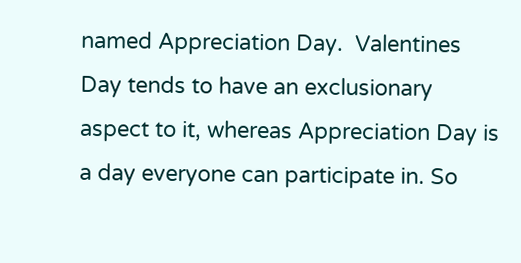named Appreciation Day.  Valentines Day tends to have an exclusionary aspect to it, whereas Appreciation Day is a day everyone can participate in. So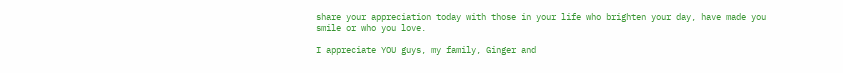share your appreciation today with those in your life who brighten your day, have made you smile or who you love.

I appreciate YOU guys, my family, Ginger and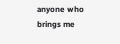anyone who brings me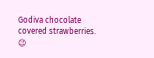Godiva chocolate covered strawberries. 😉